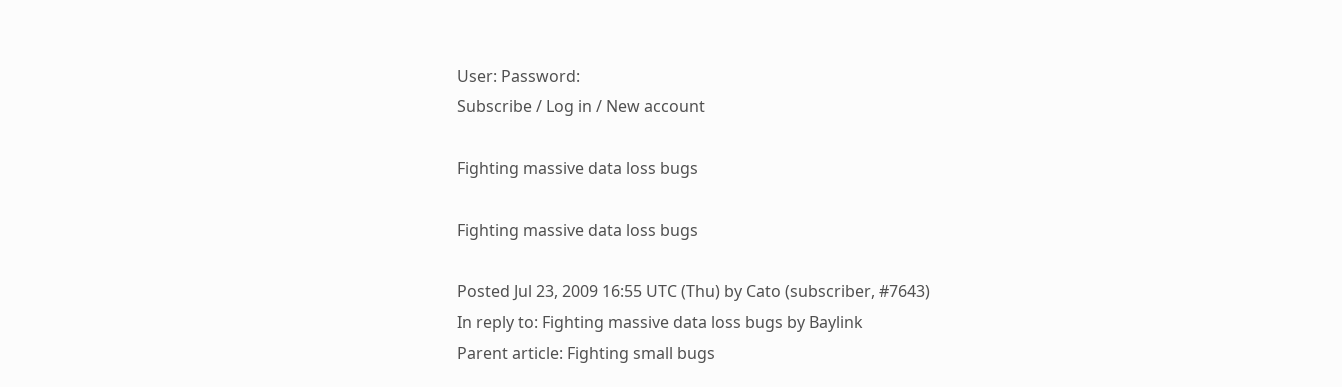User: Password:
Subscribe / Log in / New account

Fighting massive data loss bugs

Fighting massive data loss bugs

Posted Jul 23, 2009 16:55 UTC (Thu) by Cato (subscriber, #7643)
In reply to: Fighting massive data loss bugs by Baylink
Parent article: Fighting small bugs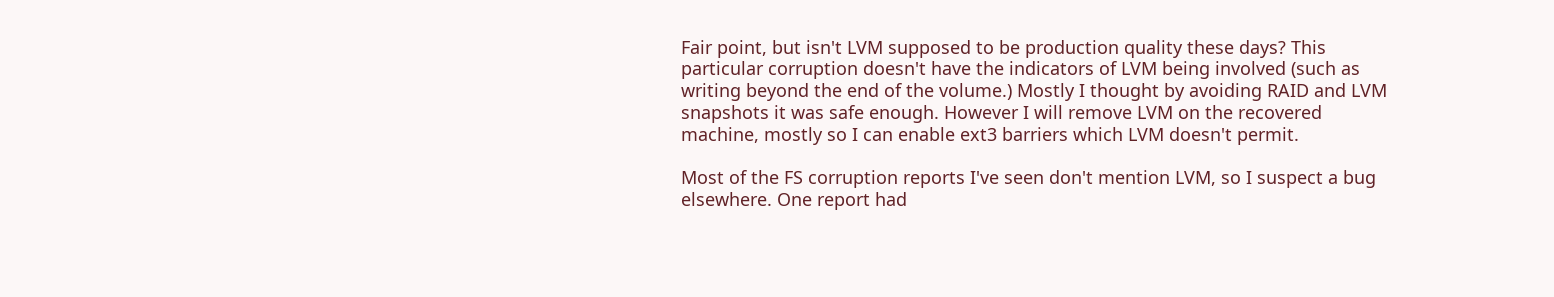Fair point, but isn't LVM supposed to be production quality these days? This particular corruption doesn't have the indicators of LVM being involved (such as writing beyond the end of the volume.) Mostly I thought by avoiding RAID and LVM snapshots it was safe enough. However I will remove LVM on the recovered machine, mostly so I can enable ext3 barriers which LVM doesn't permit.

Most of the FS corruption reports I've seen don't mention LVM, so I suspect a bug elsewhere. One report had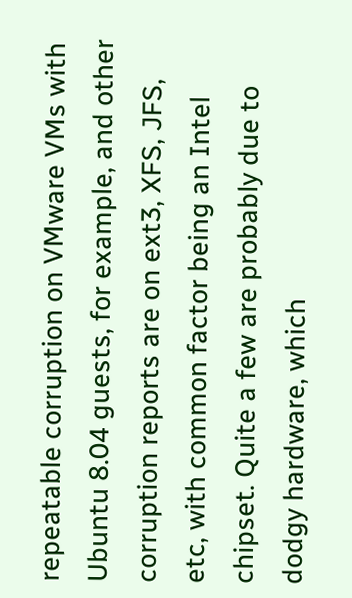repeatable corruption on VMware VMs with Ubuntu 8.04 guests, for example, and other corruption reports are on ext3, XFS, JFS, etc, with common factor being an Intel chipset. Quite a few are probably due to dodgy hardware, which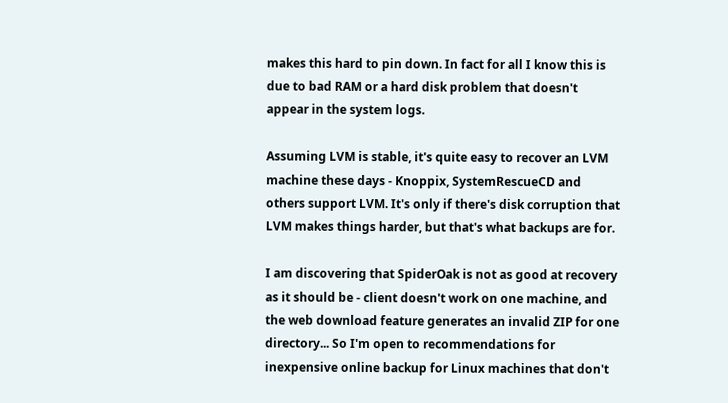makes this hard to pin down. In fact for all I know this is due to bad RAM or a hard disk problem that doesn't appear in the system logs.

Assuming LVM is stable, it's quite easy to recover an LVM machine these days - Knoppix, SystemRescueCD and others support LVM. It's only if there's disk corruption that LVM makes things harder, but that's what backups are for.

I am discovering that SpiderOak is not as good at recovery as it should be - client doesn't work on one machine, and the web download feature generates an invalid ZIP for one directory... So I'm open to recommendations for inexpensive online backup for Linux machines that don't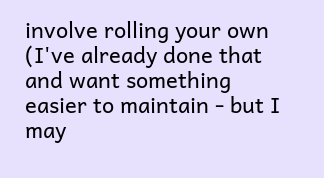involve rolling your own (I've already done that and want something easier to maintain - but I may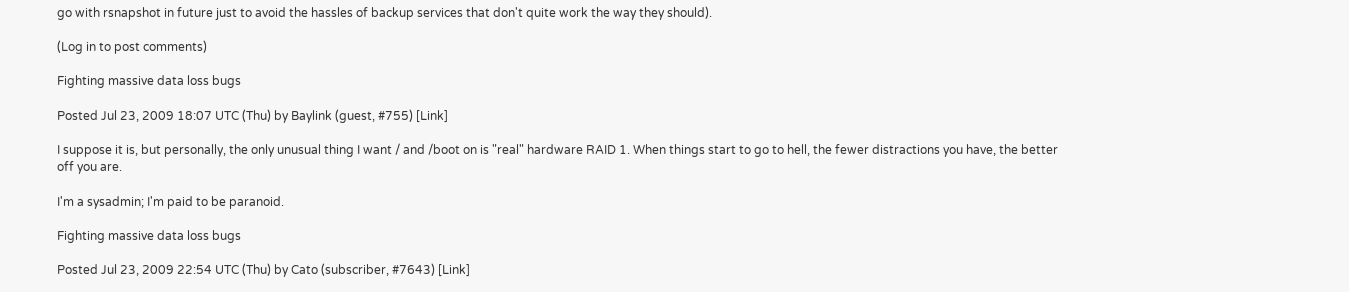go with rsnapshot in future just to avoid the hassles of backup services that don't quite work the way they should).

(Log in to post comments)

Fighting massive data loss bugs

Posted Jul 23, 2009 18:07 UTC (Thu) by Baylink (guest, #755) [Link]

I suppose it is, but personally, the only unusual thing I want / and /boot on is "real" hardware RAID 1. When things start to go to hell, the fewer distractions you have, the better off you are.

I'm a sysadmin; I'm paid to be paranoid.

Fighting massive data loss bugs

Posted Jul 23, 2009 22:54 UTC (Thu) by Cato (subscriber, #7643) [Link]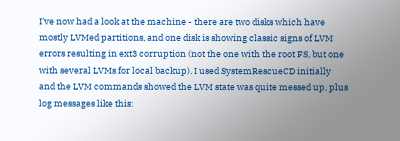I've now had a look at the machine - there are two disks which have mostly LVMed partitions, and one disk is showing classic signs of LVM errors resulting in ext3 corruption (not the one with the root FS, but one with several LVMs for local backup). I used SystemRescueCD initially and the LVM commands showed the LVM state was quite messed up, plus log messages like this: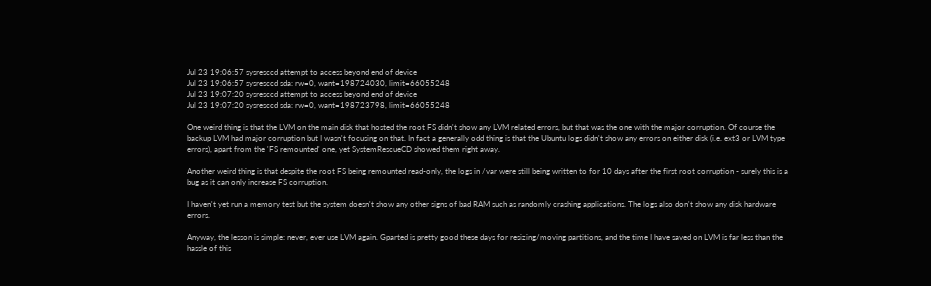Jul 23 19:06:57 sysresccd attempt to access beyond end of device
Jul 23 19:06:57 sysresccd sda: rw=0, want=198724030, limit=66055248
Jul 23 19:07:20 sysresccd attempt to access beyond end of device
Jul 23 19:07:20 sysresccd sda: rw=0, want=198723798, limit=66055248

One weird thing is that the LVM on the main disk that hosted the root FS didn't show any LVM related errors, but that was the one with the major corruption. Of course the backup LVM had major corruption but I wasn't focusing on that. In fact a generally odd thing is that the Ubuntu logs didn't show any errors on either disk (i.e. ext3 or LVM type errors), apart from the 'FS remounted' one, yet SystemRescueCD showed them right away.

Another weird thing is that despite the root FS being remounted read-only, the logs in /var were still being written to for 10 days after the first root corruption - surely this is a bug as it can only increase FS corruption.

I haven't yet run a memory test but the system doesn't show any other signs of bad RAM such as randomly crashing applications. The logs also don't show any disk hardware errors.

Anyway, the lesson is simple: never, ever use LVM again. Gparted is pretty good these days for resizing/moving partitions, and the time I have saved on LVM is far less than the hassle of this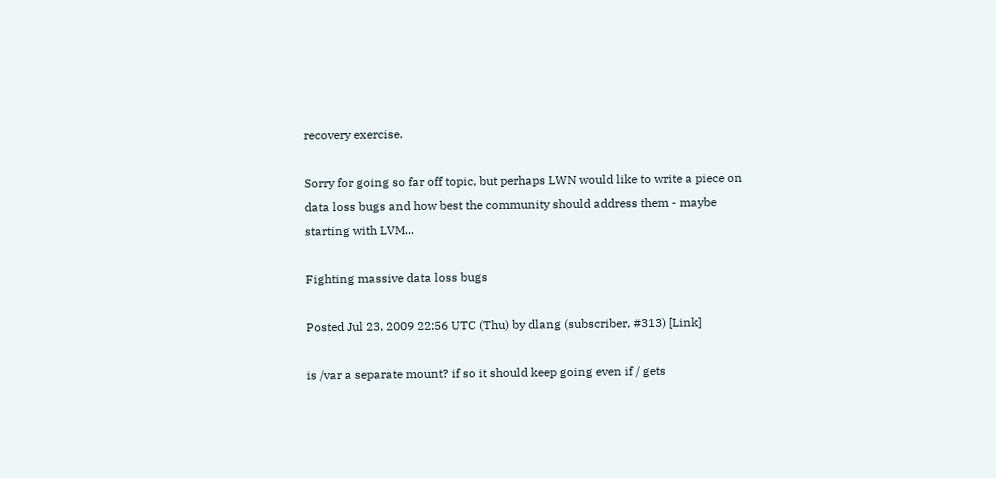recovery exercise.

Sorry for going so far off topic, but perhaps LWN would like to write a piece on data loss bugs and how best the community should address them - maybe starting with LVM...

Fighting massive data loss bugs

Posted Jul 23, 2009 22:56 UTC (Thu) by dlang (subscriber, #313) [Link]

is /var a separate mount? if so it should keep going even if / gets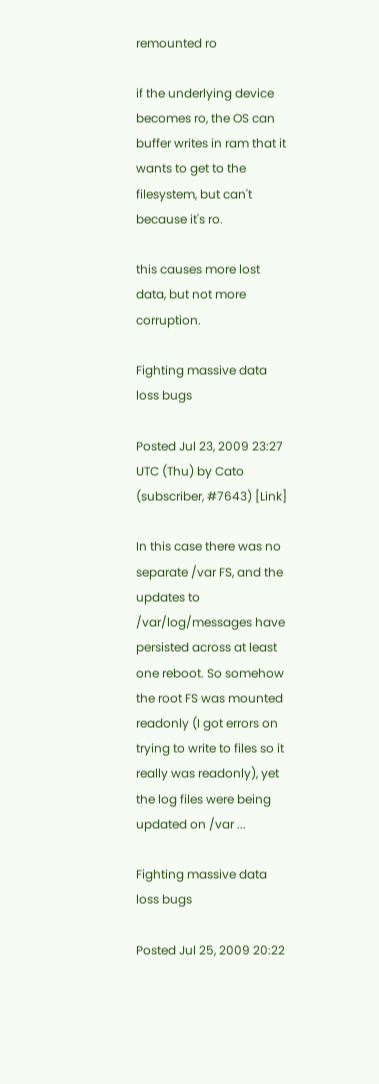remounted ro

if the underlying device becomes ro, the OS can buffer writes in ram that it wants to get to the filesystem, but can't because it's ro.

this causes more lost data, but not more corruption.

Fighting massive data loss bugs

Posted Jul 23, 2009 23:27 UTC (Thu) by Cato (subscriber, #7643) [Link]

In this case there was no separate /var FS, and the updates to /var/log/messages have persisted across at least one reboot. So somehow the root FS was mounted readonly (I got errors on trying to write to files so it really was readonly), yet the log files were being updated on /var ...

Fighting massive data loss bugs

Posted Jul 25, 2009 20:22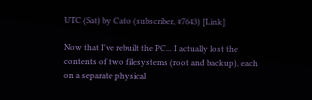UTC (Sat) by Cato (subscriber, #7643) [Link]

Now that I've rebuilt the PC... I actually lost the contents of two filesystems (root and backup), each on a separate physical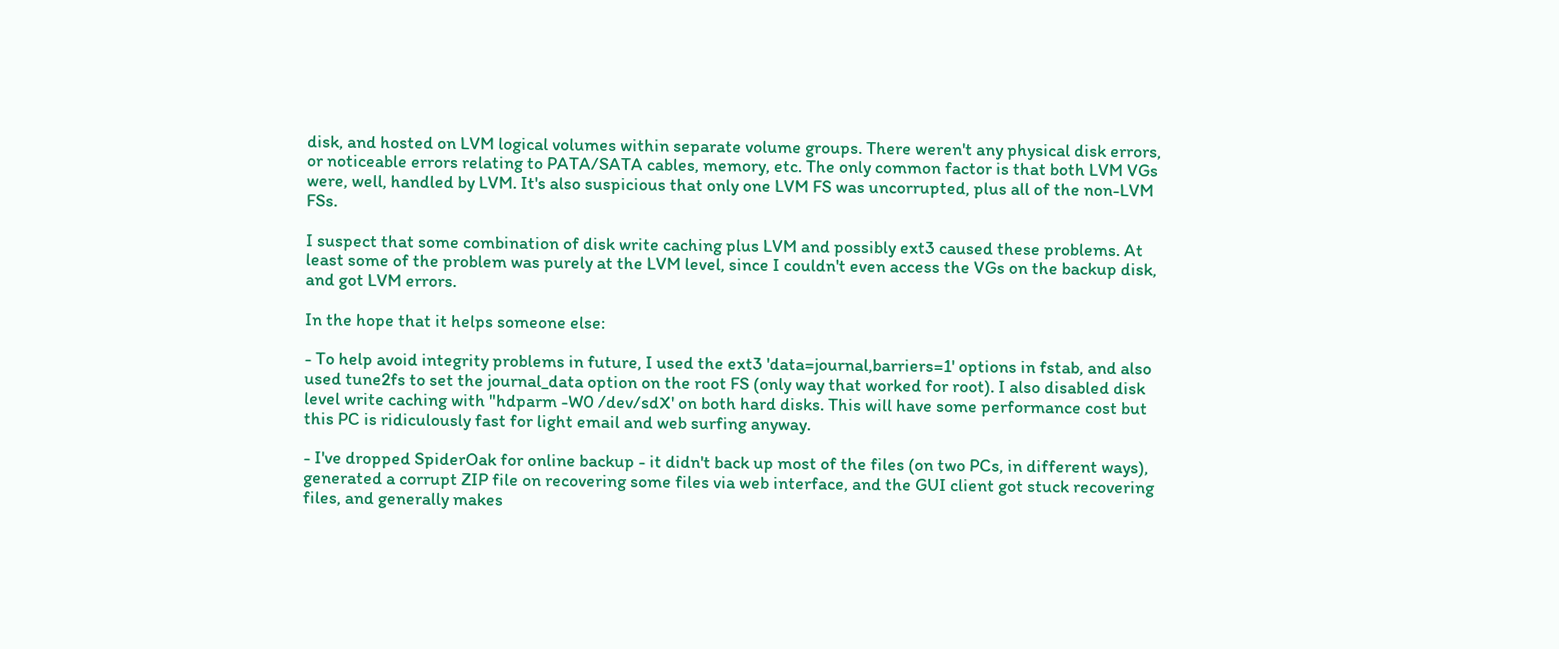disk, and hosted on LVM logical volumes within separate volume groups. There weren't any physical disk errors, or noticeable errors relating to PATA/SATA cables, memory, etc. The only common factor is that both LVM VGs were, well, handled by LVM. It's also suspicious that only one LVM FS was uncorrupted, plus all of the non-LVM FSs.

I suspect that some combination of disk write caching plus LVM and possibly ext3 caused these problems. At least some of the problem was purely at the LVM level, since I couldn't even access the VGs on the backup disk, and got LVM errors.

In the hope that it helps someone else:

- To help avoid integrity problems in future, I used the ext3 'data=journal,barriers=1' options in fstab, and also used tune2fs to set the journal_data option on the root FS (only way that worked for root). I also disabled disk level write caching with "hdparm -W0 /dev/sdX' on both hard disks. This will have some performance cost but this PC is ridiculously fast for light email and web surfing anyway.

- I've dropped SpiderOak for online backup - it didn't back up most of the files (on two PCs, in different ways), generated a corrupt ZIP file on recovering some files via web interface, and the GUI client got stuck recovering files, and generally makes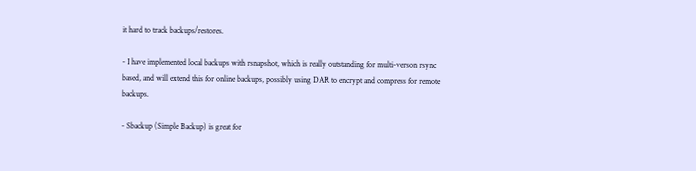it hard to track backups/restores.

- I have implemented local backups with rsnapshot, which is really outstanding for multi-verson rsync based, and will extend this for online backups, possibly using DAR to encrypt and compress for remote backups.

- Sbackup (Simple Backup) is great for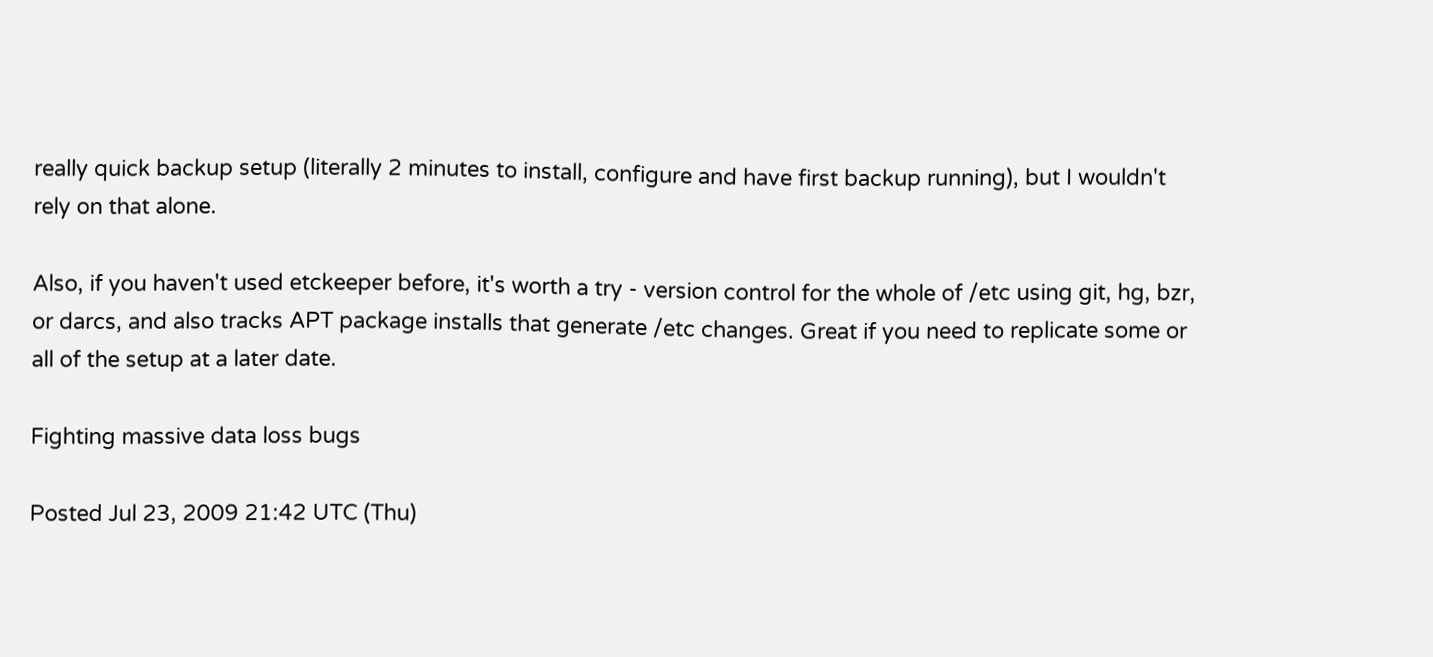really quick backup setup (literally 2 minutes to install, configure and have first backup running), but I wouldn't rely on that alone.

Also, if you haven't used etckeeper before, it's worth a try - version control for the whole of /etc using git, hg, bzr, or darcs, and also tracks APT package installs that generate /etc changes. Great if you need to replicate some or all of the setup at a later date.

Fighting massive data loss bugs

Posted Jul 23, 2009 21:42 UTC (Thu)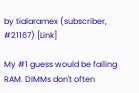by tialaramex (subscriber, #21167) [Link]

My #1 guess would be failing RAM. DIMMs don't often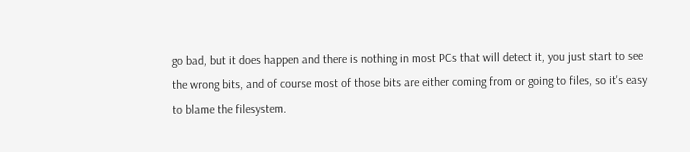go bad, but it does happen and there is nothing in most PCs that will detect it, you just start to see the wrong bits, and of course most of those bits are either coming from or going to files, so it's easy to blame the filesystem.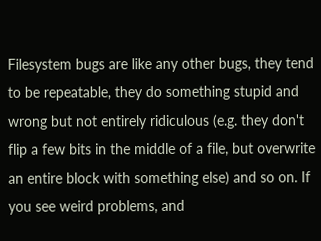Filesystem bugs are like any other bugs, they tend to be repeatable, they do something stupid and wrong but not entirely ridiculous (e.g. they don't flip a few bits in the middle of a file, but overwrite an entire block with something else) and so on. If you see weird problems, and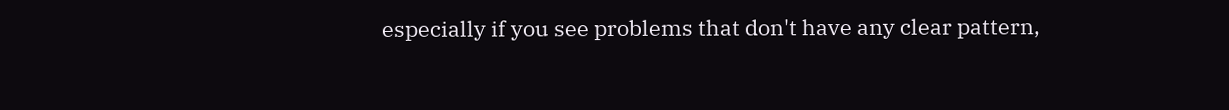especially if you see problems that don't have any clear pattern,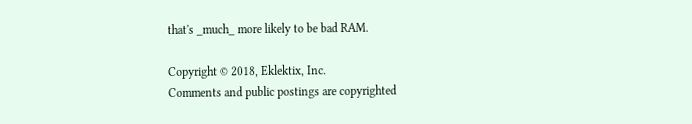that's _much_ more likely to be bad RAM.

Copyright © 2018, Eklektix, Inc.
Comments and public postings are copyrighted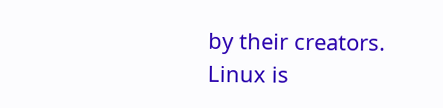by their creators.
Linux is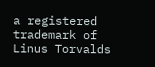a registered trademark of Linus Torvalds